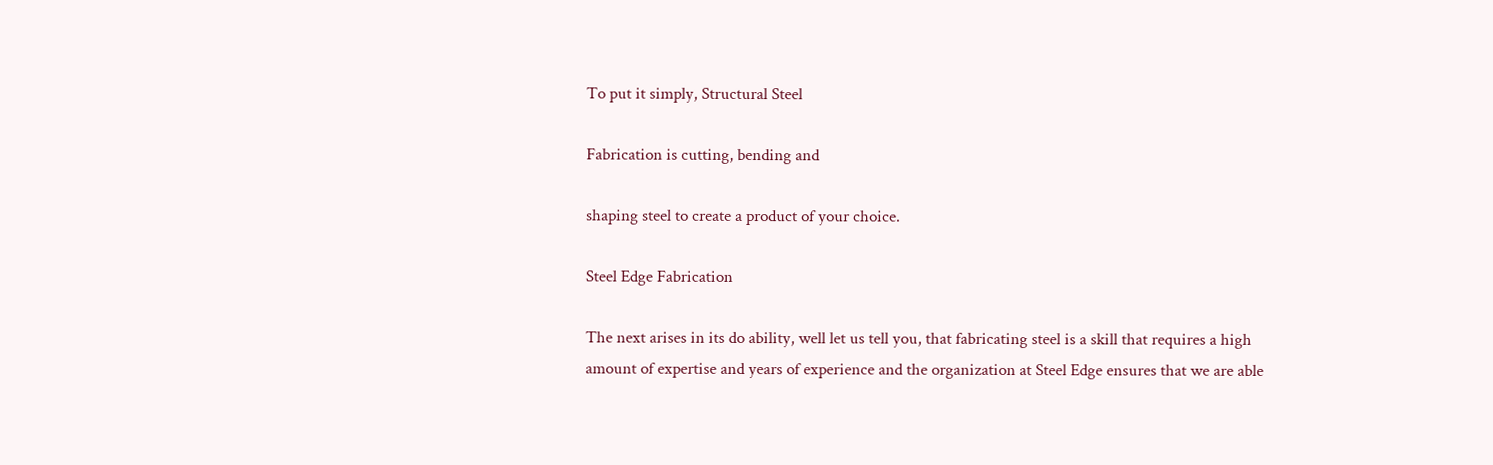To put it simply, Structural Steel

Fabrication is cutting, bending and

shaping steel to create a product of your choice.

Steel Edge Fabrication

The next arises in its do ability, well let us tell you, that fabricating steel is a skill that requires a high amount of expertise and years of experience and the organization at Steel Edge ensures that we are able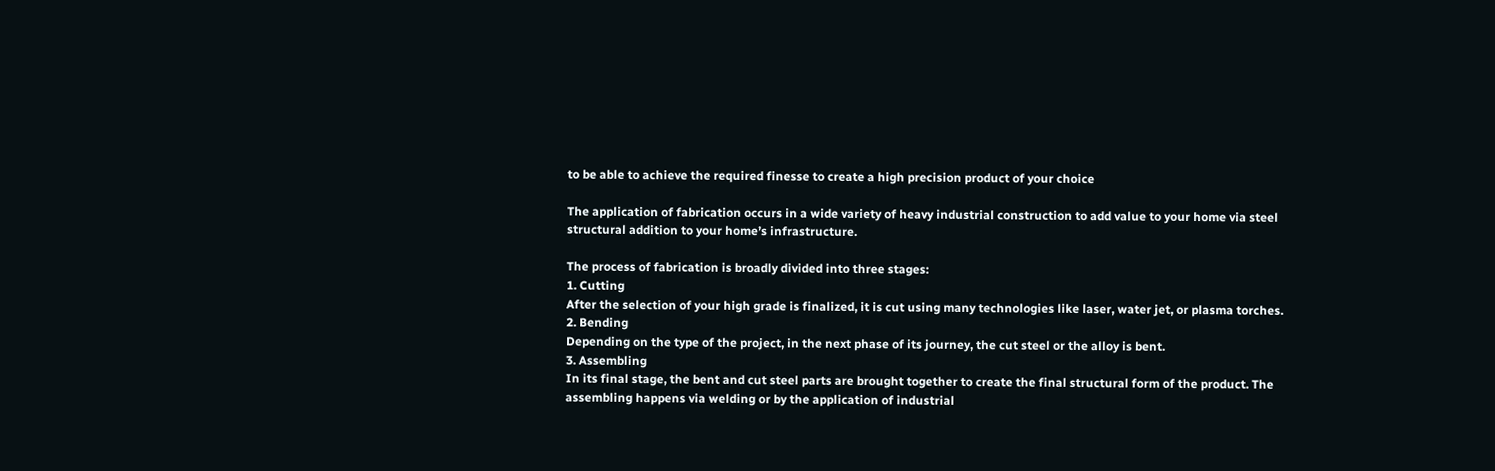to be able to achieve the required finesse to create a high precision product of your choice

The application of fabrication occurs in a wide variety of heavy industrial construction to add value to your home via steel structural addition to your home’s infrastructure.

The process of fabrication is broadly divided into three stages:
1. Cutting
After the selection of your high grade is finalized, it is cut using many technologies like laser, water jet, or plasma torches.
2. Bending
Depending on the type of the project, in the next phase of its journey, the cut steel or the alloy is bent.
3. Assembling
In its final stage, the bent and cut steel parts are brought together to create the final structural form of the product. The assembling happens via welding or by the application of industrial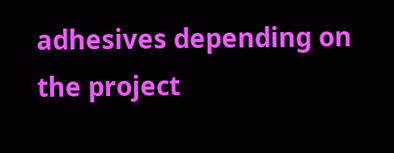adhesives depending on the project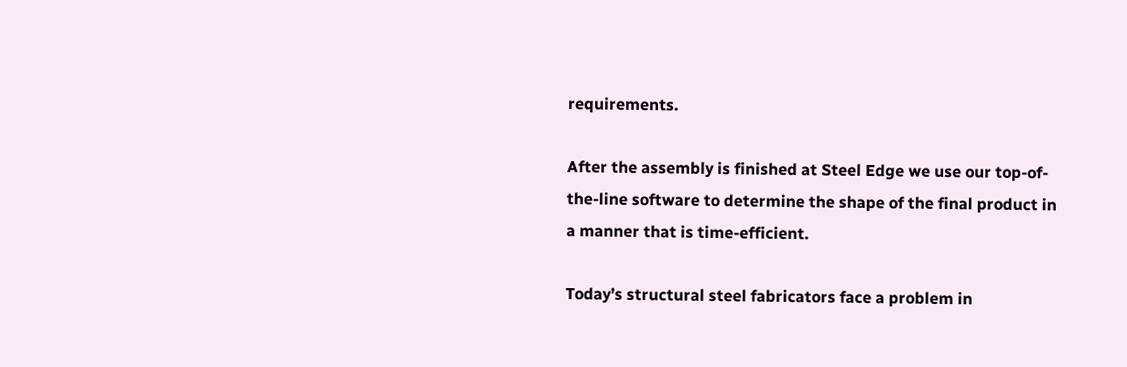requirements.

After the assembly is finished at Steel Edge we use our top-of-the-line software to determine the shape of the final product in a manner that is time-efficient.

Today’s structural steel fabricators face a problem in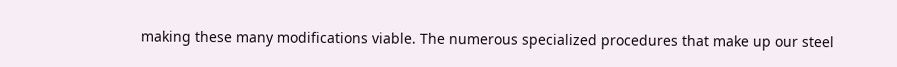making these many modifications viable. The numerous specialized procedures that make up our steel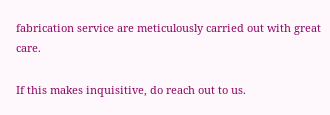fabrication service are meticulously carried out with great care.

If this makes inquisitive, do reach out to us.